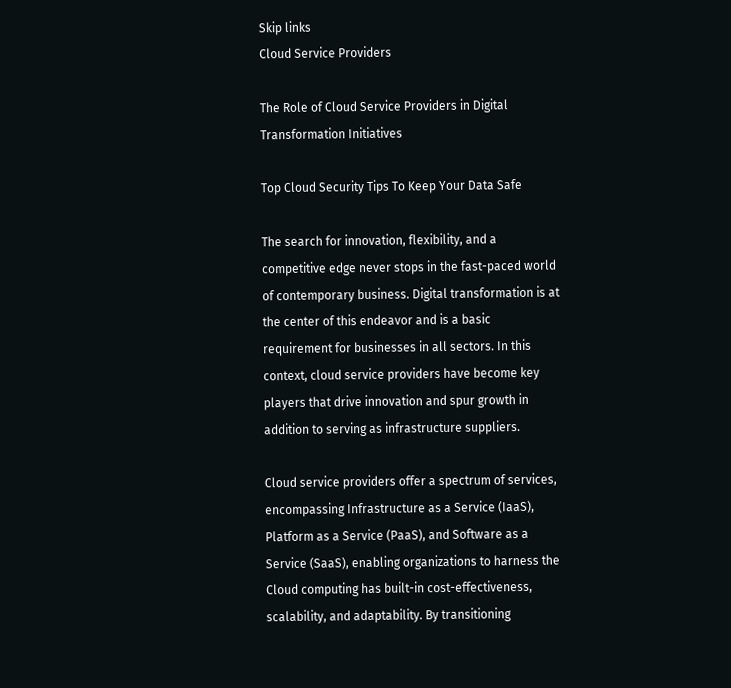Skip links
Cloud Service Providers

The Role of Cloud Service Providers in Digital Transformation Initiatives

Top Cloud Security Tips To Keep Your Data Safe

The search for innovation, flexibility, and a competitive edge never stops in the fast-paced world of contemporary business. Digital transformation is at the center of this endeavor and is a basic requirement for businesses in all sectors. In this context, cloud service providers have become key players that drive innovation and spur growth in addition to serving as infrastructure suppliers.

Cloud service providers offer a spectrum of services, encompassing Infrastructure as a Service (IaaS), Platform as a Service (PaaS), and Software as a Service (SaaS), enabling organizations to harness the Cloud computing has built-in cost-effectiveness, scalability, and adaptability. By transitioning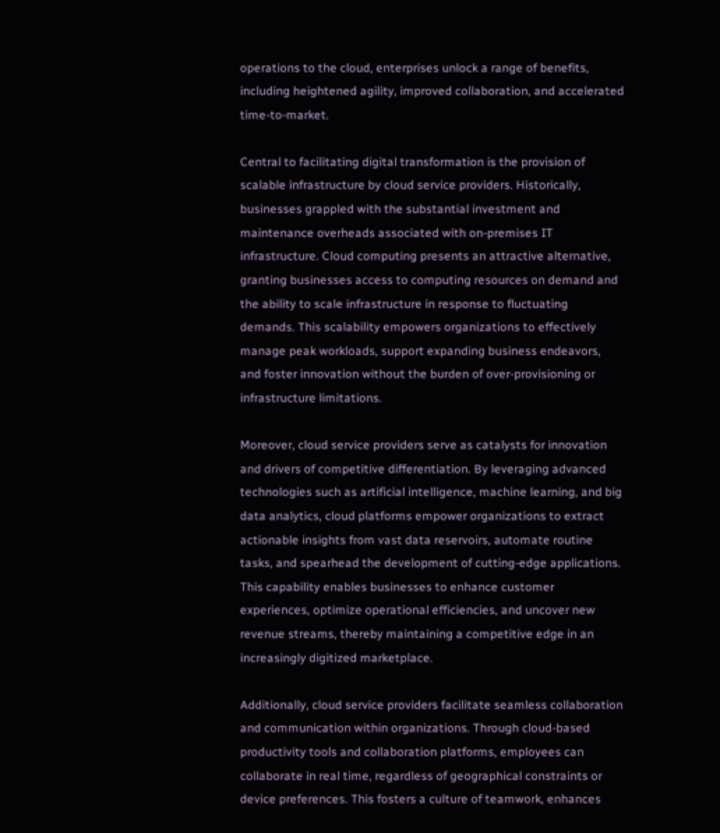operations to the cloud, enterprises unlock a range of benefits, including heightened agility, improved collaboration, and accelerated time-to-market.

Central to facilitating digital transformation is the provision of scalable infrastructure by cloud service providers. Historically, businesses grappled with the substantial investment and maintenance overheads associated with on-premises IT infrastructure. Cloud computing presents an attractive alternative, granting businesses access to computing resources on demand and the ability to scale infrastructure in response to fluctuating demands. This scalability empowers organizations to effectively manage peak workloads, support expanding business endeavors, and foster innovation without the burden of over-provisioning or infrastructure limitations.

Moreover, cloud service providers serve as catalysts for innovation and drivers of competitive differentiation. By leveraging advanced technologies such as artificial intelligence, machine learning, and big data analytics, cloud platforms empower organizations to extract actionable insights from vast data reservoirs, automate routine tasks, and spearhead the development of cutting-edge applications. This capability enables businesses to enhance customer experiences, optimize operational efficiencies, and uncover new revenue streams, thereby maintaining a competitive edge in an increasingly digitized marketplace.

Additionally, cloud service providers facilitate seamless collaboration and communication within organizations. Through cloud-based productivity tools and collaboration platforms, employees can collaborate in real time, regardless of geographical constraints or device preferences. This fosters a culture of teamwork, enhances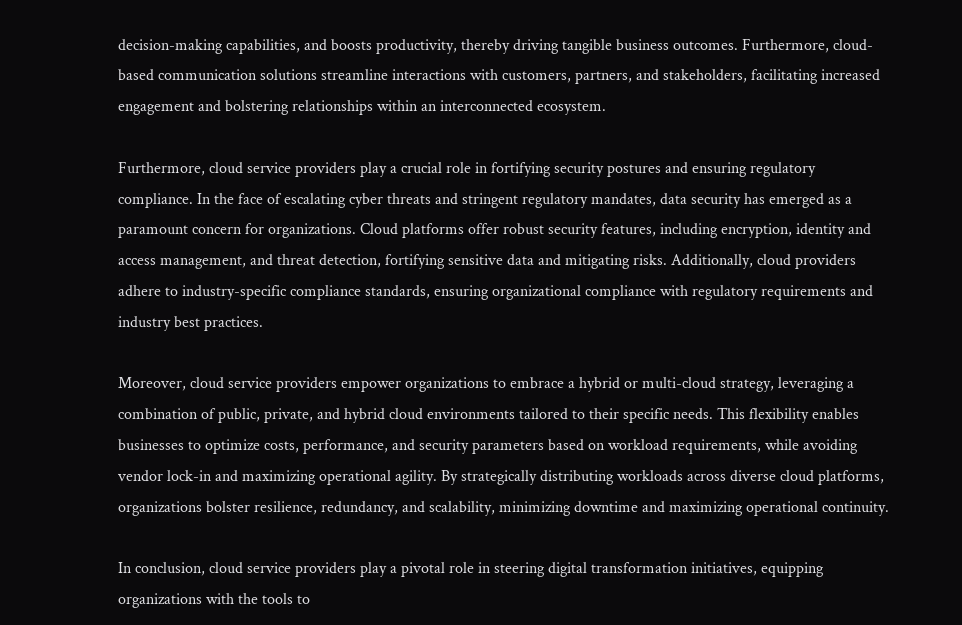decision-making capabilities, and boosts productivity, thereby driving tangible business outcomes. Furthermore, cloud-based communication solutions streamline interactions with customers, partners, and stakeholders, facilitating increased engagement and bolstering relationships within an interconnected ecosystem.

Furthermore, cloud service providers play a crucial role in fortifying security postures and ensuring regulatory compliance. In the face of escalating cyber threats and stringent regulatory mandates, data security has emerged as a paramount concern for organizations. Cloud platforms offer robust security features, including encryption, identity and access management, and threat detection, fortifying sensitive data and mitigating risks. Additionally, cloud providers adhere to industry-specific compliance standards, ensuring organizational compliance with regulatory requirements and industry best practices.

Moreover, cloud service providers empower organizations to embrace a hybrid or multi-cloud strategy, leveraging a combination of public, private, and hybrid cloud environments tailored to their specific needs. This flexibility enables businesses to optimize costs, performance, and security parameters based on workload requirements, while avoiding vendor lock-in and maximizing operational agility. By strategically distributing workloads across diverse cloud platforms, organizations bolster resilience, redundancy, and scalability, minimizing downtime and maximizing operational continuity.

In conclusion, cloud service providers play a pivotal role in steering digital transformation initiatives, equipping organizations with the tools to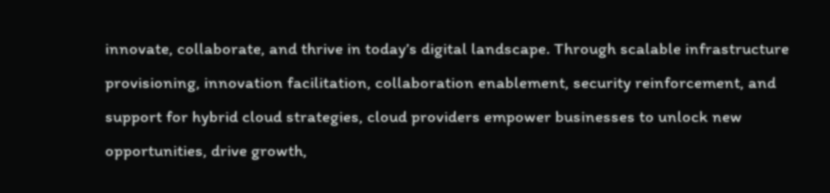innovate, collaborate, and thrive in today’s digital landscape. Through scalable infrastructure provisioning, innovation facilitation, collaboration enablement, security reinforcement, and support for hybrid cloud strategies, cloud providers empower businesses to unlock new opportunities, drive growth,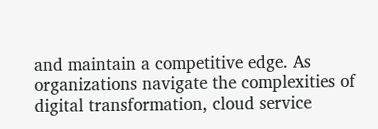and maintain a competitive edge. As organizations navigate the complexities of digital transformation, cloud service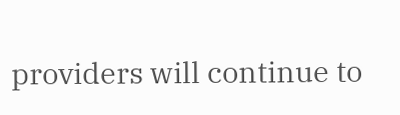providers will continue to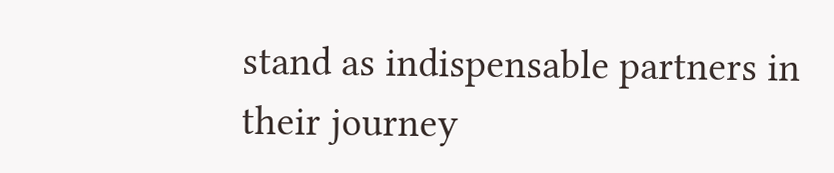stand as indispensable partners in their journey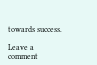towards success.

Leave a comment